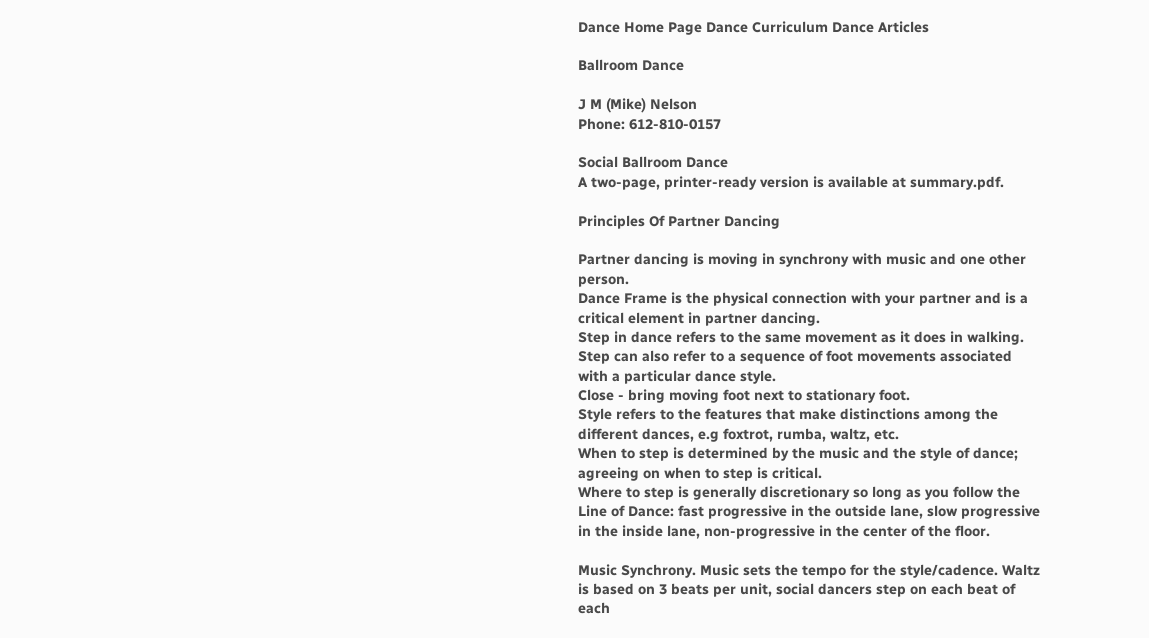Dance Home Page Dance Curriculum Dance Articles

Ballroom Dance

J M (Mike) Nelson
Phone: 612-810-0157

Social Ballroom Dance
A two-page, printer-ready version is available at summary.pdf.

Principles Of Partner Dancing

Partner dancing is moving in synchrony with music and one other person.
Dance Frame is the physical connection with your partner and is a critical element in partner dancing.
Step in dance refers to the same movement as it does in walking. Step can also refer to a sequence of foot movements associated with a particular dance style.
Close - bring moving foot next to stationary foot.
Style refers to the features that make distinctions among the different dances, e.g foxtrot, rumba, waltz, etc.
When to step is determined by the music and the style of dance; agreeing on when to step is critical.
Where to step is generally discretionary so long as you follow the Line of Dance: fast progressive in the outside lane, slow progressive in the inside lane, non-progressive in the center of the floor.

Music Synchrony. Music sets the tempo for the style/cadence. Waltz is based on 3 beats per unit, social dancers step on each beat of each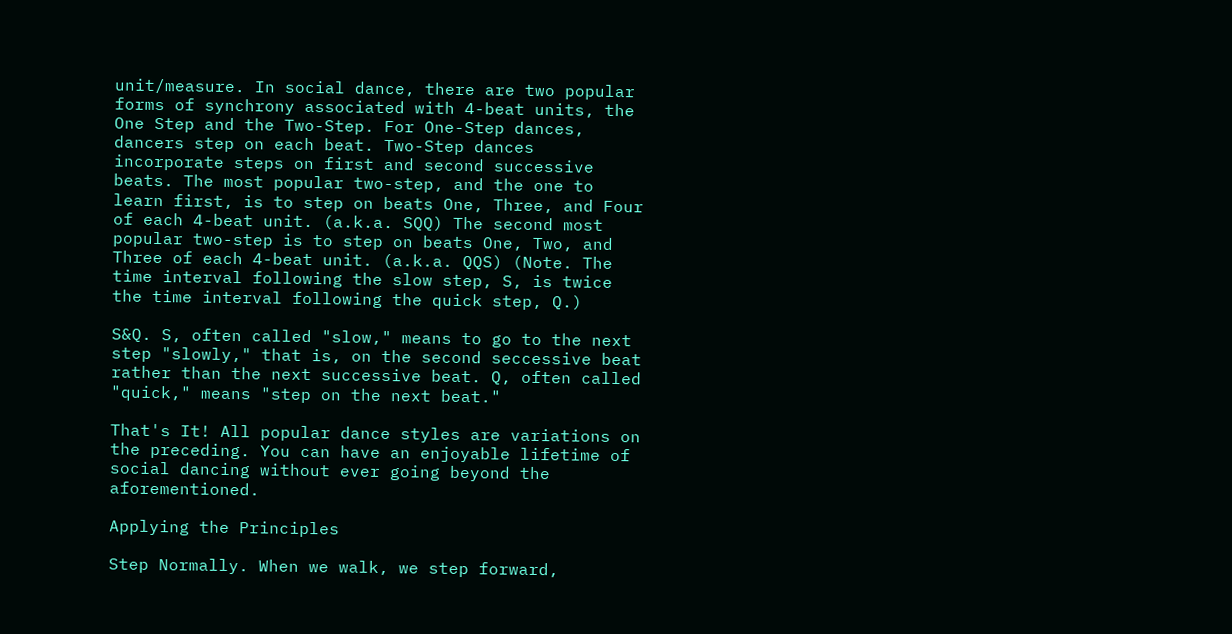unit/measure. In social dance, there are two popular forms of synchrony associated with 4-beat units, the One Step and the Two-Step. For One-Step dances, dancers step on each beat. Two-Step dances incorporate steps on first and second successive beats. The most popular two-step, and the one to learn first, is to step on beats One, Three, and Four of each 4-beat unit. (a.k.a. SQQ) The second most popular two-step is to step on beats One, Two, and Three of each 4-beat unit. (a.k.a. QQS) (Note. The time interval following the slow step, S, is twice the time interval following the quick step, Q.)

S&Q. S, often called "slow," means to go to the next step "slowly," that is, on the second seccessive beat rather than the next successive beat. Q, often called "quick," means "step on the next beat."

That's It! All popular dance styles are variations on the preceding. You can have an enjoyable lifetime of social dancing without ever going beyond the aforementioned.

Applying the Principles

Step Normally. When we walk, we step forward,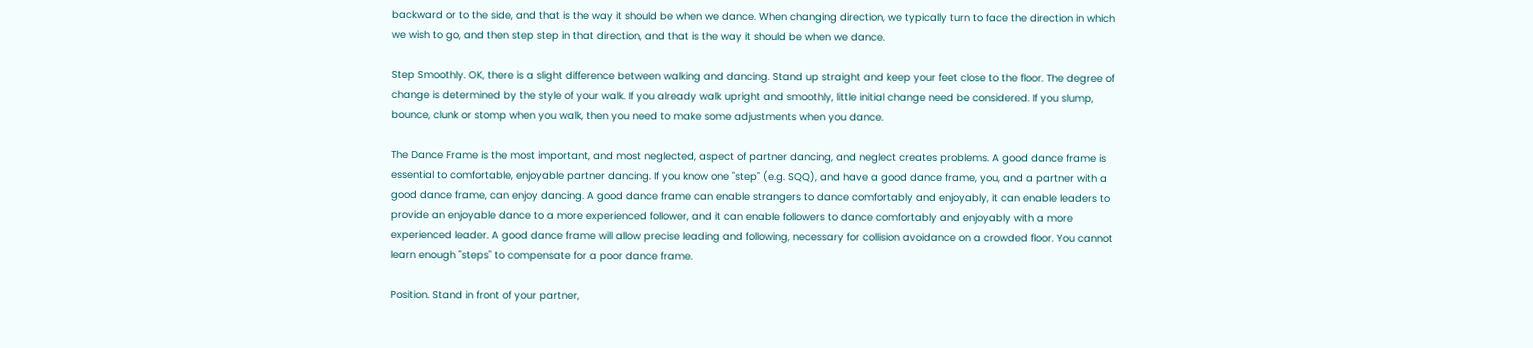backward or to the side, and that is the way it should be when we dance. When changing direction, we typically turn to face the direction in which we wish to go, and then step step in that direction, and that is the way it should be when we dance.

Step Smoothly. OK, there is a slight difference between walking and dancing. Stand up straight and keep your feet close to the floor. The degree of change is determined by the style of your walk. If you already walk upright and smoothly, little initial change need be considered. If you slump, bounce, clunk or stomp when you walk, then you need to make some adjustments when you dance.

The Dance Frame is the most important, and most neglected, aspect of partner dancing, and neglect creates problems. A good dance frame is essential to comfortable, enjoyable partner dancing. If you know one "step" (e.g. SQQ), and have a good dance frame, you, and a partner with a good dance frame, can enjoy dancing. A good dance frame can enable strangers to dance comfortably and enjoyably, it can enable leaders to provide an enjoyable dance to a more experienced follower, and it can enable followers to dance comfortably and enjoyably with a more experienced leader. A good dance frame will allow precise leading and following, necessary for collision avoidance on a crowded floor. You cannot learn enough "steps" to compensate for a poor dance frame.

Position. Stand in front of your partner,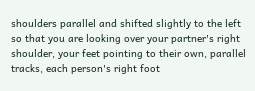shoulders parallel and shifted slightly to the left so that you are looking over your partner's right shoulder, your feet pointing to their own, parallel tracks, each person's right foot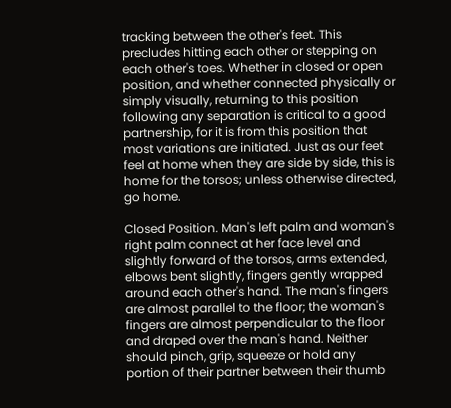tracking between the other's feet. This precludes hitting each other or stepping on each other's toes. Whether in closed or open position, and whether connected physically or simply visually, returning to this position following any separation is critical to a good partnership, for it is from this position that most variations are initiated. Just as our feet feel at home when they are side by side, this is home for the torsos; unless otherwise directed, go home.

Closed Position. Man's left palm and woman's right palm connect at her face level and slightly forward of the torsos, arms extended, elbows bent slightly, fingers gently wrapped around each other's hand. The man's fingers are almost parallel to the floor; the woman's fingers are almost perpendicular to the floor and draped over the man's hand. Neither should pinch, grip, squeeze or hold any portion of their partner between their thumb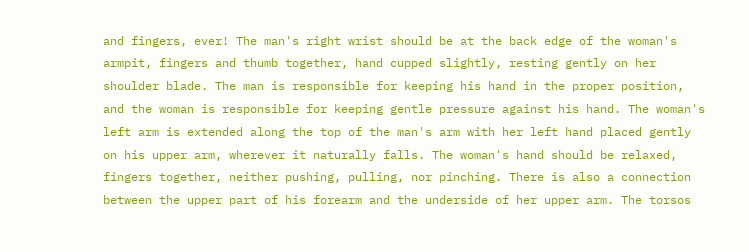and fingers, ever! The man's right wrist should be at the back edge of the woman's armpit, fingers and thumb together, hand cupped slightly, resting gently on her shoulder blade. The man is responsible for keeping his hand in the proper position, and the woman is responsible for keeping gentle pressure against his hand. The woman's left arm is extended along the top of the man's arm with her left hand placed gently on his upper arm, wherever it naturally falls. The woman's hand should be relaxed, fingers together, neither pushing, pulling, nor pinching. There is also a connection between the upper part of his forearm and the underside of her upper arm. The torsos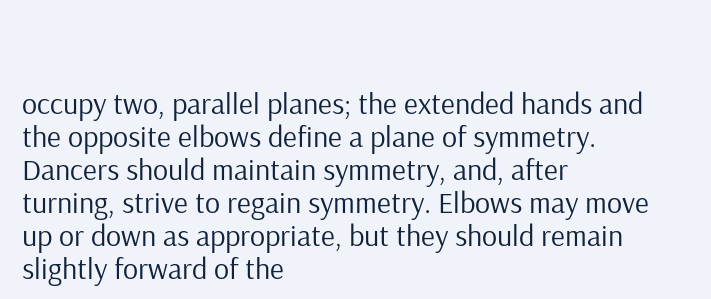occupy two, parallel planes; the extended hands and the opposite elbows define a plane of symmetry. Dancers should maintain symmetry, and, after turning, strive to regain symmetry. Elbows may move up or down as appropriate, but they should remain slightly forward of the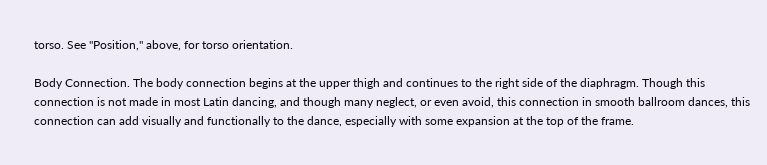torso. See "Position," above, for torso orientation.

Body Connection. The body connection begins at the upper thigh and continues to the right side of the diaphragm. Though this connection is not made in most Latin dancing, and though many neglect, or even avoid, this connection in smooth ballroom dances, this connection can add visually and functionally to the dance, especially with some expansion at the top of the frame.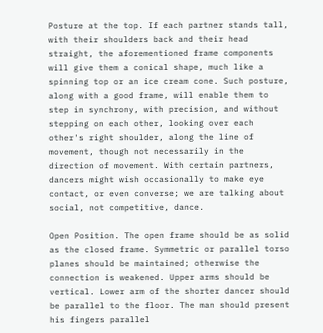Posture at the top. If each partner stands tall, with their shoulders back and their head straight, the aforementioned frame components will give them a conical shape, much like a spinning top or an ice cream cone. Such posture, along with a good frame, will enable them to step in synchrony, with precision, and without stepping on each other, looking over each other's right shoulder, along the line of movement, though not necessarily in the direction of movement. With certain partners, dancers might wish occasionally to make eye contact, or even converse; we are talking about social, not competitive, dance.

Open Position. The open frame should be as solid as the closed frame. Symmetric or parallel torso planes should be maintained; otherwise the connection is weakened. Upper arms should be vertical. Lower arm of the shorter dancer should be parallel to the floor. The man should present his fingers parallel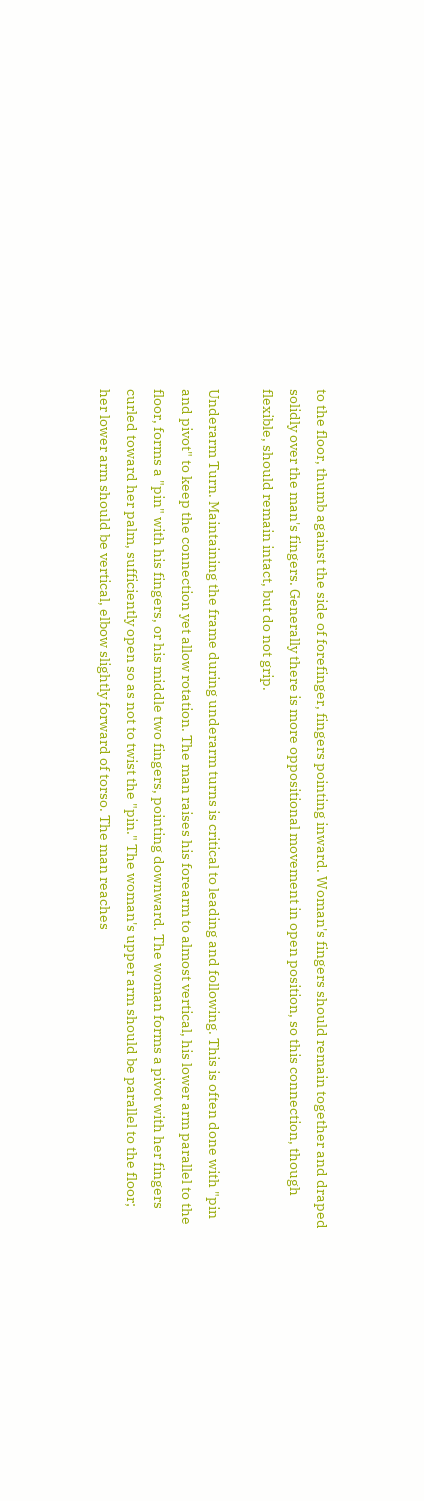to the floor, thumb against the side of forefinger, fingers pointing inward. Woman's fingers should remain together and draped solidly over the man's fingers. Generally there is more oppositional movement in open position, so this connection, though flexible, should remain intact, but do not grip.

Underarm Turn. Maintaining the frame during underarm turns is critical to leading and following. This is often done with "pin and pivot" to keep the connection yet allow rotation. The man raises his forearm to almost vertical, his lower arm parallel to the floor, forms a "pin" with his fingers, or his middle two fingers, pointing downward. The woman forms a pivot with her fingers curled toward her palm, sufficiently open so as not to twist the "pin." The woman's upper arm should be parallel to the floor; her lower arm should be vertical, elbow slightly forward of torso. The man reaches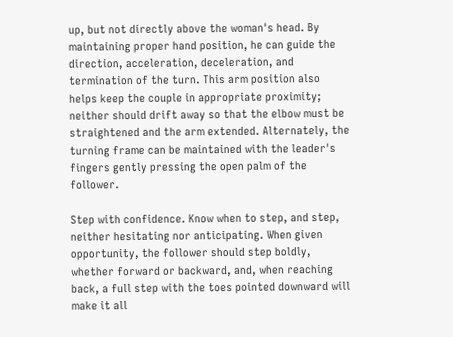up, but not directly above the woman's head. By maintaining proper hand position, he can guide the direction, acceleration, deceleration, and termination of the turn. This arm position also helps keep the couple in appropriate proximity; neither should drift away so that the elbow must be straightened and the arm extended. Alternately, the turning frame can be maintained with the leader's fingers gently pressing the open palm of the follower.

Step with confidence. Know when to step, and step, neither hesitating nor anticipating. When given opportunity, the follower should step boldly, whether forward or backward, and, when reaching back, a full step with the toes pointed downward will make it all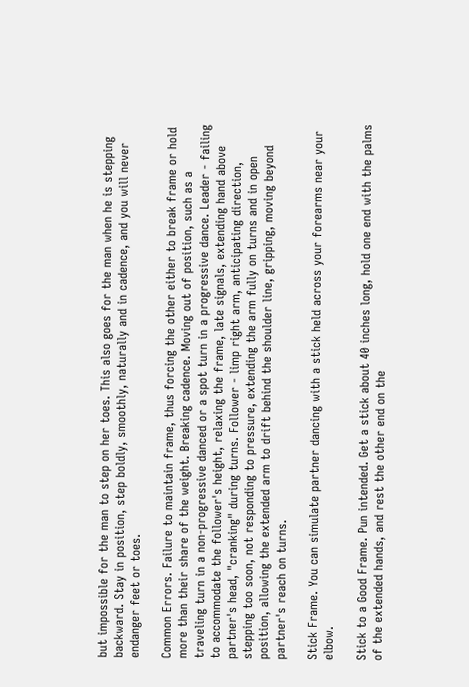but impossible for the man to step on her toes. This also goes for the man when he is stepping backward. Stay in position, step boldly, smoothly, naturally and in cadence, and you will never endanger feet or toes.

Common Errors. Failure to maintain frame, thus forcing the other either to break frame or hold more than their share of the weight. Breaking cadence. Moving out of position, such as a traveling turn in a non-progressive danced or a spot turn in a progressive dance. Leader - failing to accommodate the follower's height, relaxing the frame, late signals, extending hand above partner's head, "cranking" during turns. Follower - limp right arm, anticipating direction, stepping too soon, not responding to pressure, extending the arm fully on turns and in open position, allowing the extended arm to drift behind the shoulder line, gripping, moving beyond partner's reach on turns.

Stick Frame. You can simulate partner dancing with a stick held across your forearms near your elbow.

Stick to a Good Frame. Pun intended. Get a stick about 40 inches long, hold one end with the palms of the extended hands, and rest the other end on the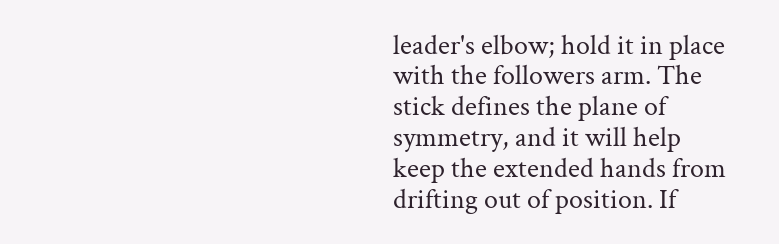leader's elbow; hold it in place with the followers arm. The stick defines the plane of symmetry, and it will help keep the extended hands from drifting out of position. If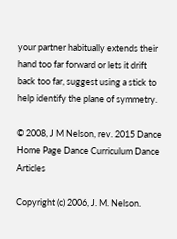your partner habitually extends their hand too far forward or lets it drift back too far, suggest using a stick to help identify the plane of symmetry.

© 2008, J M Nelson, rev. 2015 Dance Home Page Dance Curriculum Dance Articles

Copyright (c) 2006, J. M. Nelson.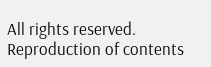All rights reserved. Reproduction of contents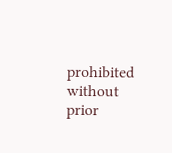prohibited without prior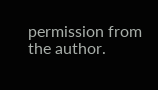permission from the author.